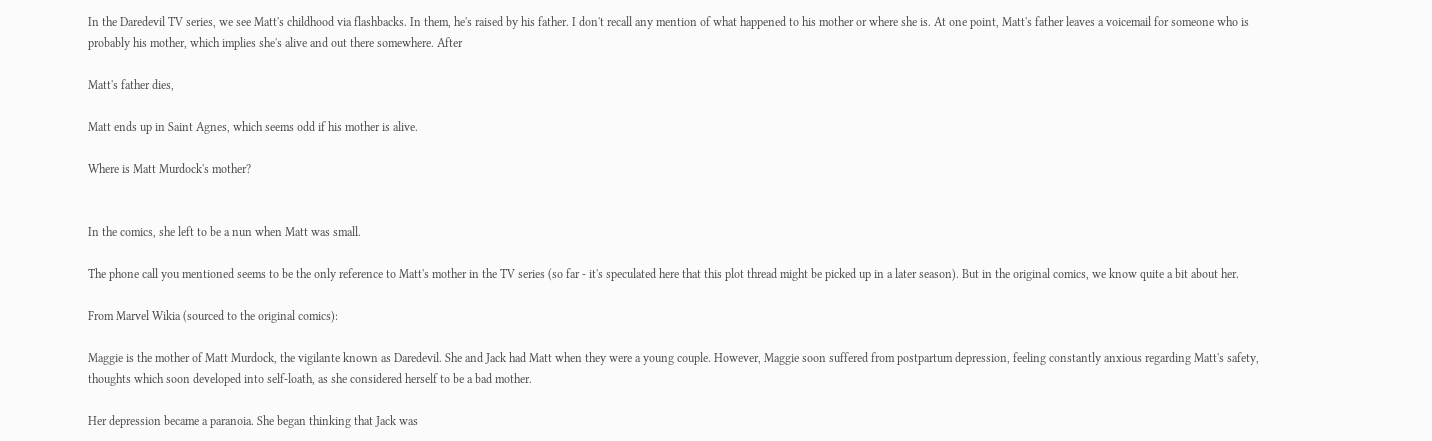In the Daredevil TV series, we see Matt's childhood via flashbacks. In them, he's raised by his father. I don't recall any mention of what happened to his mother or where she is. At one point, Matt's father leaves a voicemail for someone who is probably his mother, which implies she's alive and out there somewhere. After

Matt's father dies,

Matt ends up in Saint Agnes, which seems odd if his mother is alive.

Where is Matt Murdock's mother?


In the comics, she left to be a nun when Matt was small.

The phone call you mentioned seems to be the only reference to Matt's mother in the TV series (so far - it's speculated here that this plot thread might be picked up in a later season). But in the original comics, we know quite a bit about her.

From Marvel Wikia (sourced to the original comics):

Maggie is the mother of Matt Murdock, the vigilante known as Daredevil. She and Jack had Matt when they were a young couple. However, Maggie soon suffered from postpartum depression, feeling constantly anxious regarding Matt's safety, thoughts which soon developed into self-loath, as she considered herself to be a bad mother.

Her depression became a paranoia. She began thinking that Jack was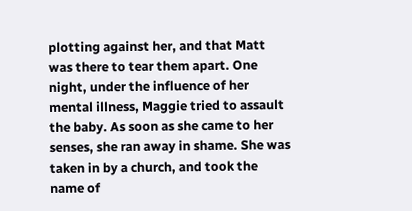plotting against her, and that Matt was there to tear them apart. One night, under the influence of her mental illness, Maggie tried to assault the baby. As soon as she came to her senses, she ran away in shame. She was taken in by a church, and took the name of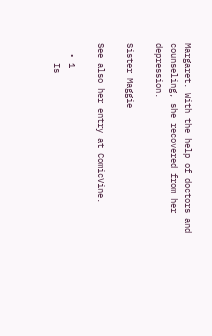Margaret. With the help of doctors and counseling, she recovered from her depression.

Sister Maggie

See also her entry at ComicVine.

  • 1
    Is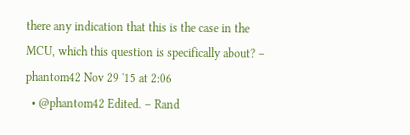there any indication that this is the case in the MCU, which this question is specifically about? – phantom42 Nov 29 '15 at 2:06
  • @phantom42 Edited. – Rand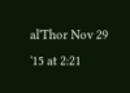al'Thor Nov 29 '15 at 2:21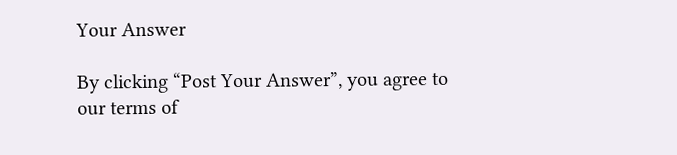Your Answer

By clicking “Post Your Answer”, you agree to our terms of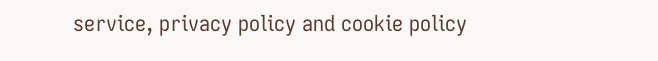service, privacy policy and cookie policy